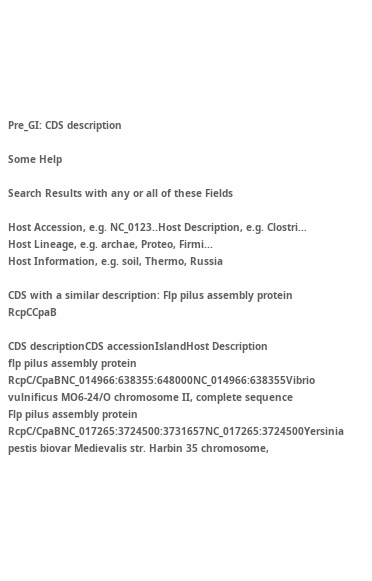Pre_GI: CDS description

Some Help

Search Results with any or all of these Fields

Host Accession, e.g. NC_0123..Host Description, e.g. Clostri...
Host Lineage, e.g. archae, Proteo, Firmi...
Host Information, e.g. soil, Thermo, Russia

CDS with a similar description: Flp pilus assembly protein RcpCCpaB

CDS descriptionCDS accessionIslandHost Description
flp pilus assembly protein RcpC/CpaBNC_014966:638355:648000NC_014966:638355Vibrio vulnificus MO6-24/O chromosome II, complete sequence
Flp pilus assembly protein RcpC/CpaBNC_017265:3724500:3731657NC_017265:3724500Yersinia pestis biovar Medievalis str. Harbin 35 chromosome,